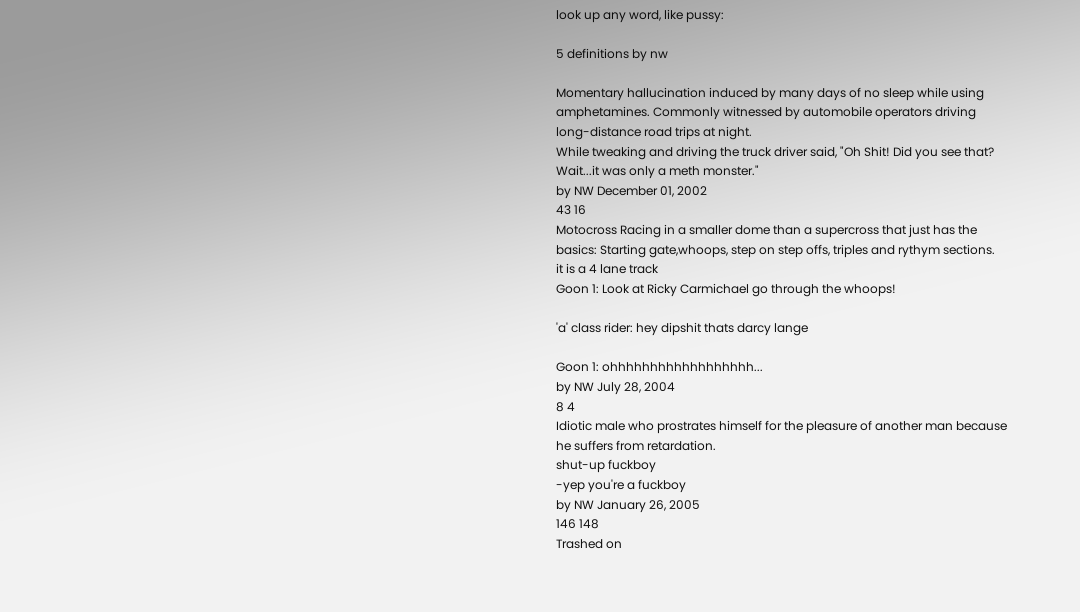look up any word, like pussy:

5 definitions by nw

Momentary hallucination induced by many days of no sleep while using amphetamines. Commonly witnessed by automobile operators driving long-distance road trips at night.
While tweaking and driving the truck driver said, "Oh Shit! Did you see that? Wait...it was only a meth monster."
by NW December 01, 2002
43 16
Motocross Racing in a smaller dome than a supercross that just has the basics: Starting gate,whoops, step on step offs, triples and rythym sections.
it is a 4 lane track
Goon 1: Look at Ricky Carmichael go through the whoops!

'a' class rider: hey dipshit thats darcy lange

Goon 1: ohhhhhhhhhhhhhhhhhh...
by NW July 28, 2004
8 4
Idiotic male who prostrates himself for the pleasure of another man because he suffers from retardation.
shut-up fuckboy
-yep you're a fuckboy
by NW January 26, 2005
146 148
Trashed on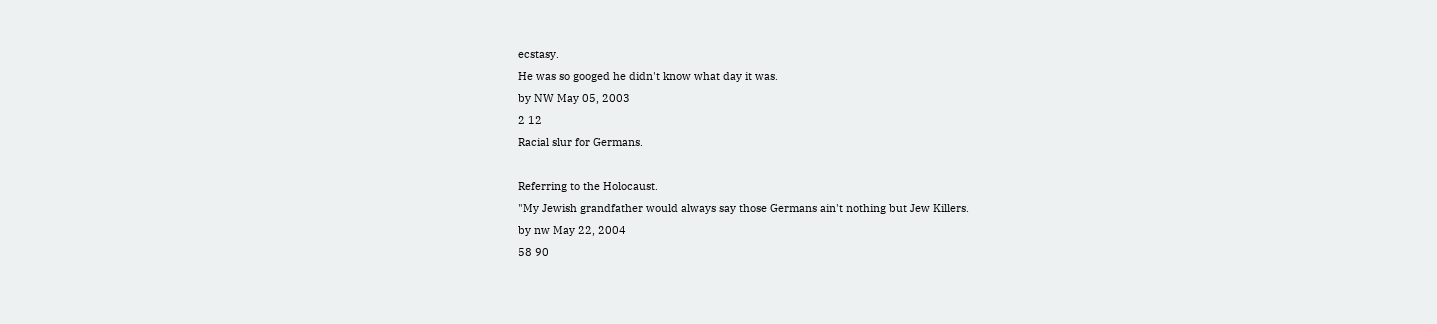ecstasy.
He was so googed he didn't know what day it was.
by NW May 05, 2003
2 12
Racial slur for Germans.

Referring to the Holocaust.
"My Jewish grandfather would always say those Germans ain't nothing but Jew Killers.
by nw May 22, 2004
58 90